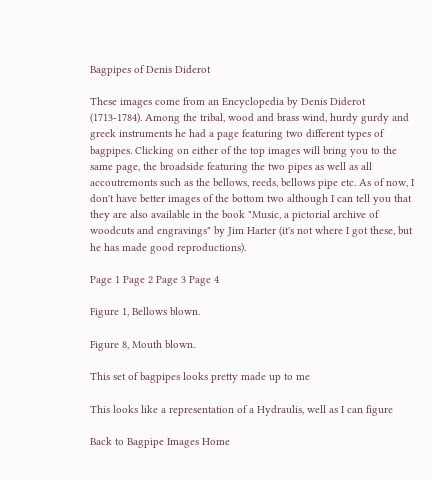Bagpipes of Denis Diderot

These images come from an Encyclopedia by Denis Diderot (1713-1784). Among the tribal, wood and brass wind, hurdy gurdy and greek instruments he had a page featuring two different types of bagpipes. Clicking on either of the top images will bring you to the same page, the broadside featuring the two pipes as well as all accoutremonts such as the bellows, reeds, bellows pipe etc. As of now, I don't have better images of the bottom two although I can tell you that they are also available in the book "Music, a pictorial archive of woodcuts and engravings" by Jim Harter (it's not where I got these, but he has made good reproductions).

Page 1 Page 2 Page 3 Page 4

Figure 1, Bellows blown.

Figure 8, Mouth blown.

This set of bagpipes looks pretty made up to me

This looks like a representation of a Hydraulis, well as I can figure

Back to Bagpipe Images Home